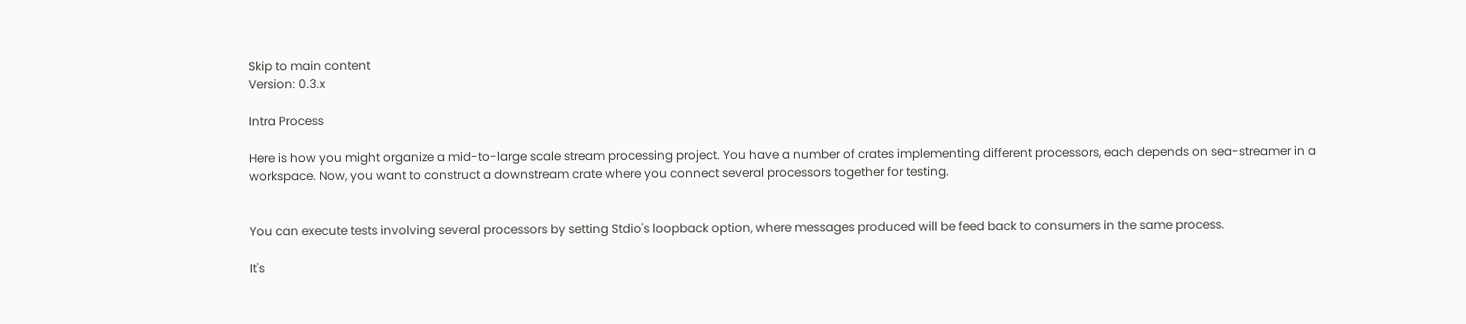Skip to main content
Version: 0.3.x

Intra Process

Here is how you might organize a mid-to-large scale stream processing project. You have a number of crates implementing different processors, each depends on sea-streamer in a workspace. Now, you want to construct a downstream crate where you connect several processors together for testing.


You can execute tests involving several processors by setting Stdio's loopback option, where messages produced will be feed back to consumers in the same process.

It's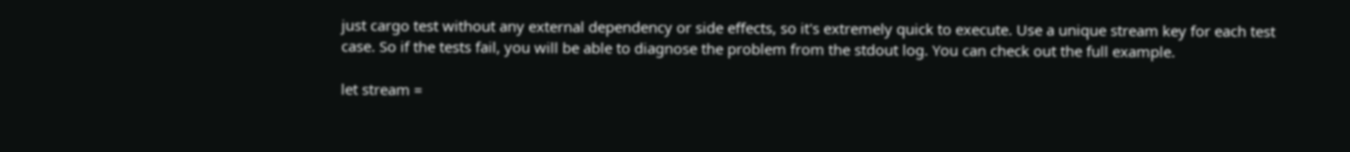just cargo test without any external dependency or side effects, so it's extremely quick to execute. Use a unique stream key for each test case. So if the tests fail, you will be able to diagnose the problem from the stdout log. You can check out the full example.

let stream =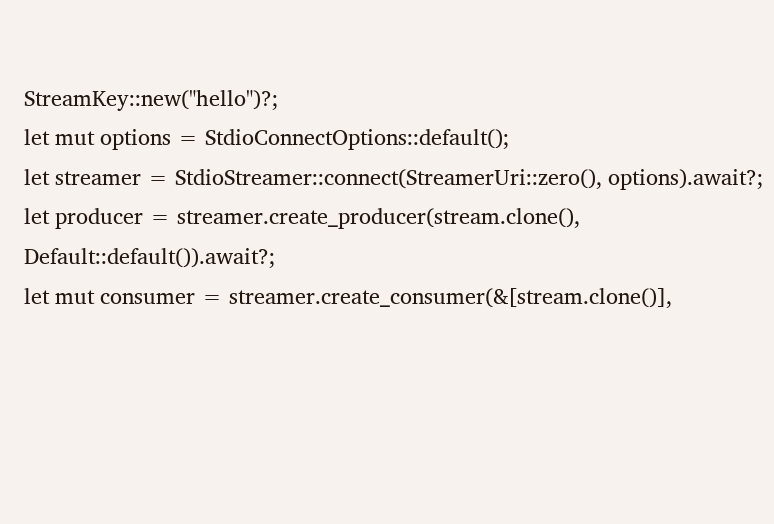StreamKey::new("hello")?;
let mut options = StdioConnectOptions::default();
let streamer = StdioStreamer::connect(StreamerUri::zero(), options).await?;
let producer = streamer.create_producer(stream.clone(), Default::default()).await?;
let mut consumer = streamer.create_consumer(&[stream.clone()],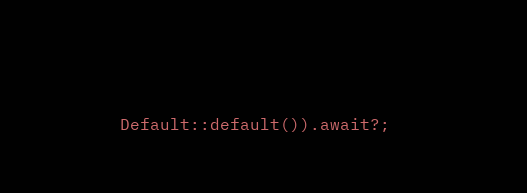Default::default()).await?;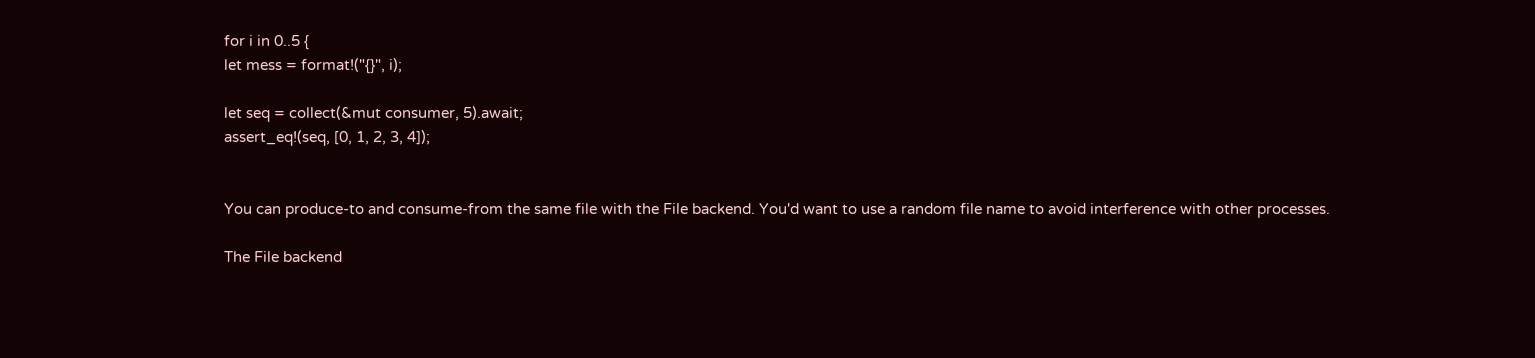for i in 0..5 {
let mess = format!("{}", i);

let seq = collect(&mut consumer, 5).await;
assert_eq!(seq, [0, 1, 2, 3, 4]);


You can produce-to and consume-from the same file with the File backend. You'd want to use a random file name to avoid interference with other processes.

The File backend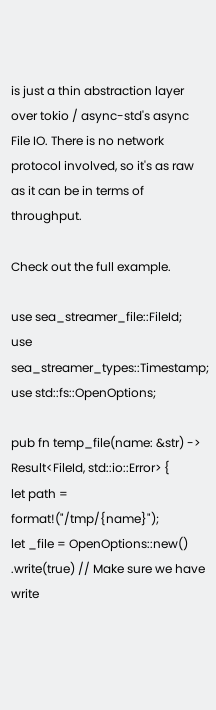is just a thin abstraction layer over tokio / async-std's async File IO. There is no network protocol involved, so it's as raw as it can be in terms of throughput.

Check out the full example.

use sea_streamer_file::FileId;
use sea_streamer_types::Timestamp;
use std::fs::OpenOptions;

pub fn temp_file(name: &str) -> Result<FileId, std::io::Error> {
let path = format!("/tmp/{name}");
let _file = OpenOptions::new()
.write(true) // Make sure we have write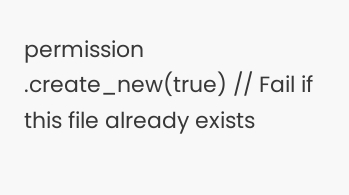permission
.create_new(true) // Fail if this file already exists